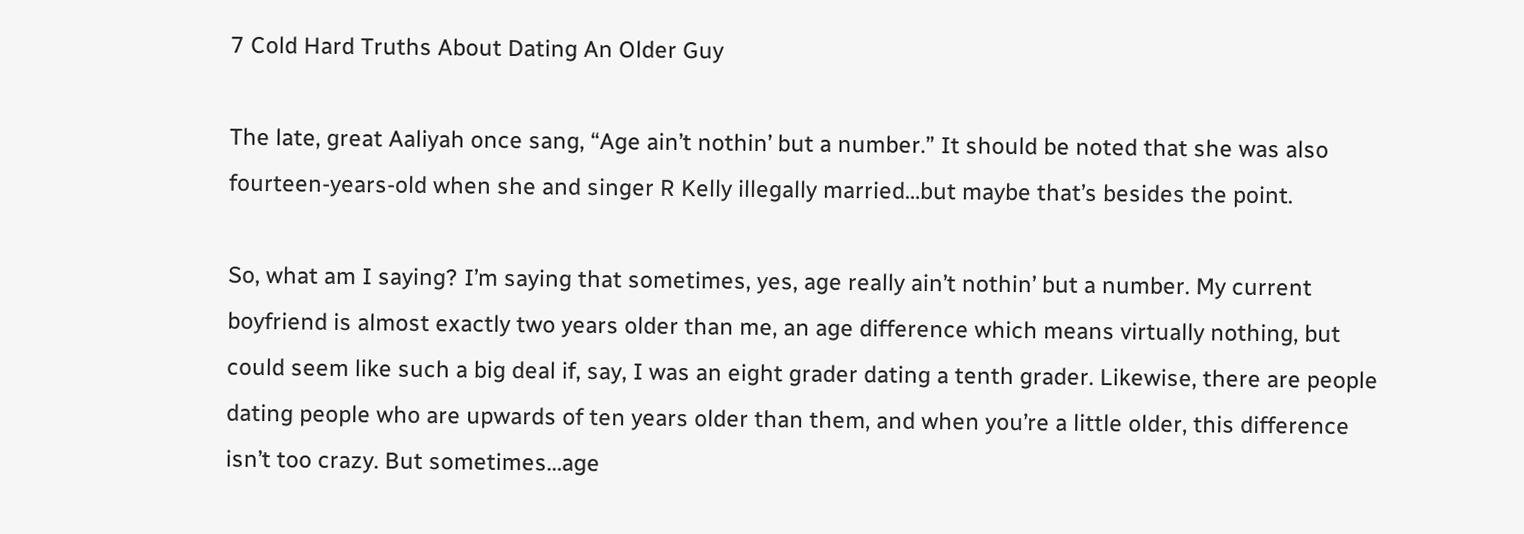7 Cold Hard Truths About Dating An Older Guy

The late, great Aaliyah once sang, “Age ain’t nothin’ but a number.” It should be noted that she was also fourteen-years-old when she and singer R Kelly illegally married…but maybe that’s besides the point.

So, what am I saying? I’m saying that sometimes, yes, age really ain’t nothin’ but a number. My current boyfriend is almost exactly two years older than me, an age difference which means virtually nothing, but could seem like such a big deal if, say, I was an eight grader dating a tenth grader. Likewise, there are people dating people who are upwards of ten years older than them, and when you’re a little older, this difference isn’t too crazy. But sometimes…age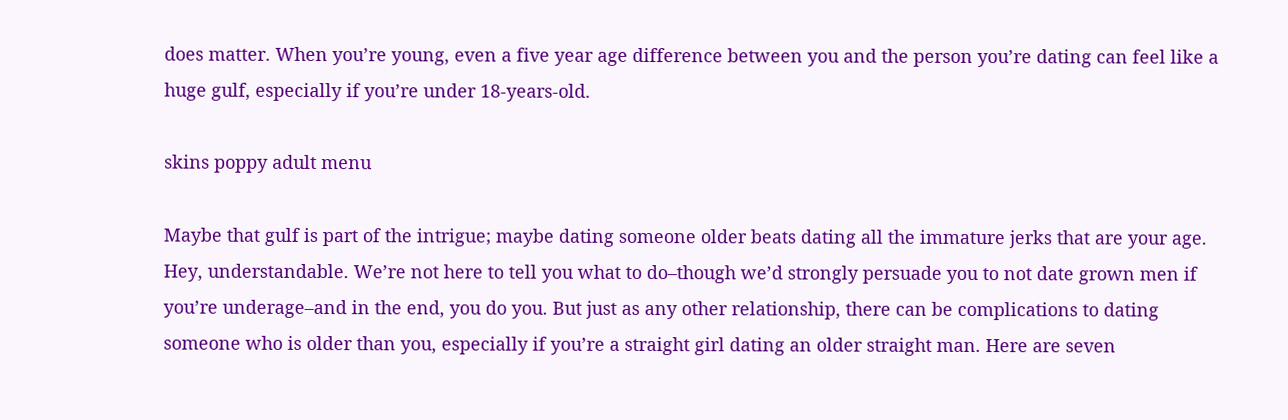does matter. When you’re young, even a five year age difference between you and the person you’re dating can feel like a huge gulf, especially if you’re under 18-years-old.

skins poppy adult menu

Maybe that gulf is part of the intrigue; maybe dating someone older beats dating all the immature jerks that are your age. Hey, understandable. We’re not here to tell you what to do–though we’d strongly persuade you to not date grown men if you’re underage–and in the end, you do you. But just as any other relationship, there can be complications to dating someone who is older than you, especially if you’re a straight girl dating an older straight man. Here are seven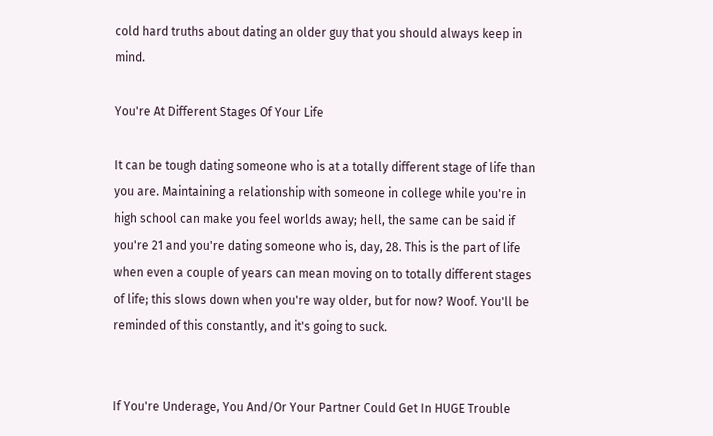cold hard truths about dating an older guy that you should always keep in mind.

You're At Different Stages Of Your Life

It can be tough dating someone who is at a totally different stage of life than you are. Maintaining a relationship with someone in college while you're in high school can make you feel worlds away; hell, the same can be said if you're 21 and you're dating someone who is, day, 28. This is the part of life when even a couple of years can mean moving on to totally different stages of life; this slows down when you're way older, but for now? Woof. You'll be reminded of this constantly, and it's going to suck.


If You're Underage, You And/Or Your Partner Could Get In HUGE Trouble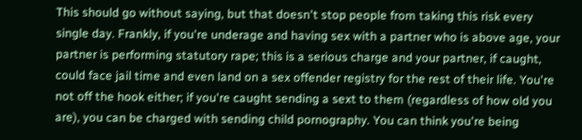This should go without saying, but that doesn't stop people from taking this risk every single day. Frankly, if you're underage and having sex with a partner who is above age, your partner is performing statutory rape; this is a serious charge and your partner, if caught, could face jail time and even land on a sex offender registry for the rest of their life. You're not off the hook either; if you're caught sending a sext to them (regardless of how old you are), you can be charged with sending child pornography. You can think you're being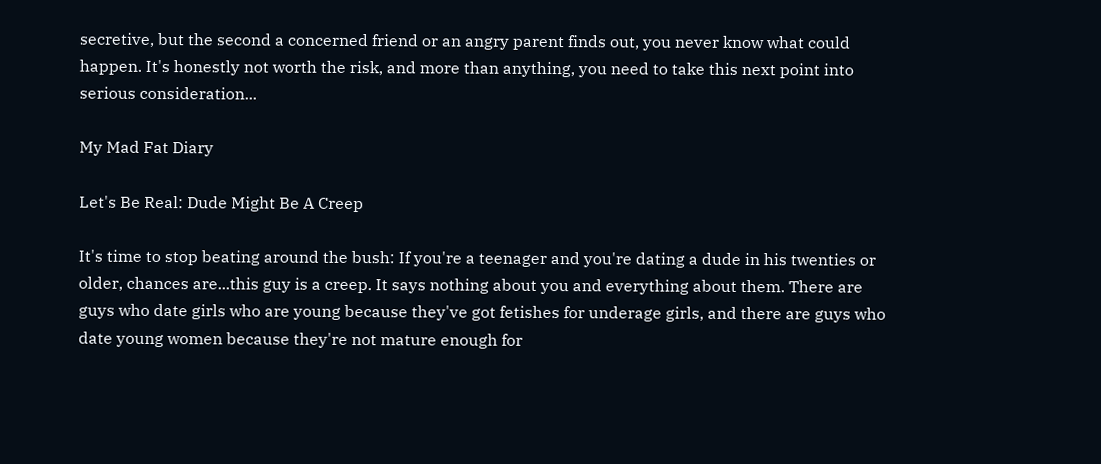secretive, but the second a concerned friend or an angry parent finds out, you never know what could happen. It's honestly not worth the risk, and more than anything, you need to take this next point into serious consideration...

My Mad Fat Diary

Let's Be Real: Dude Might Be A Creep

It's time to stop beating around the bush: If you're a teenager and you're dating a dude in his twenties or older, chances are...this guy is a creep. It says nothing about you and everything about them. There are guys who date girls who are young because they've got fetishes for underage girls, and there are guys who date young women because they're not mature enough for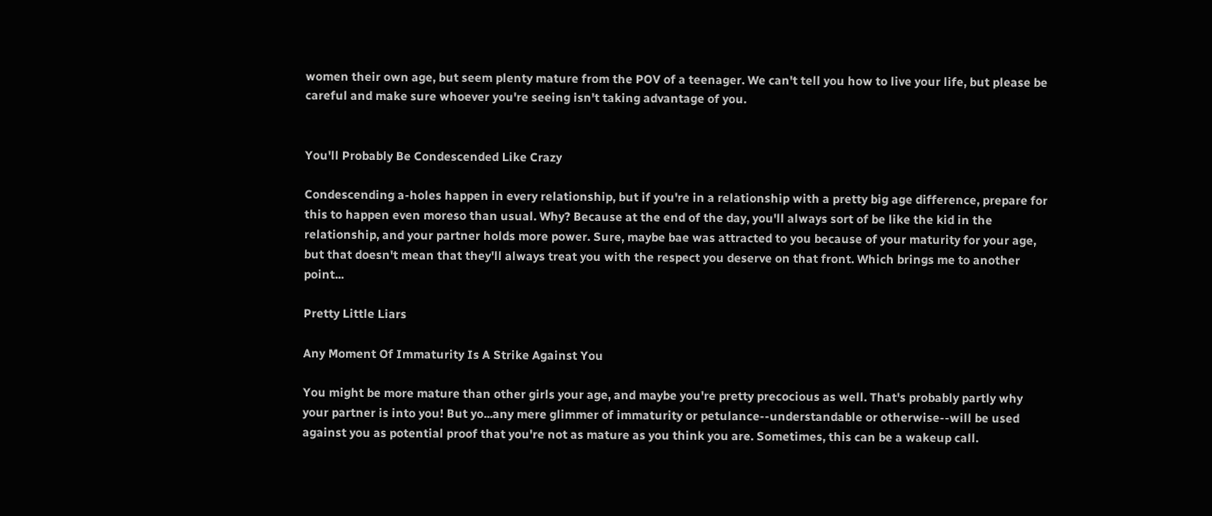women their own age, but seem plenty mature from the POV of a teenager. We can't tell you how to live your life, but please be careful and make sure whoever you're seeing isn't taking advantage of you.


You'll Probably Be Condescended Like Crazy

Condescending a-holes happen in every relationship, but if you're in a relationship with a pretty big age difference, prepare for this to happen even moreso than usual. Why? Because at the end of the day, you'll always sort of be like the kid in the relationship, and your partner holds more power. Sure, maybe bae was attracted to you because of your maturity for your age, but that doesn't mean that they'll always treat you with the respect you deserve on that front. Which brings me to another point...

Pretty Little Liars

Any Moment Of Immaturity Is A Strike Against You

You might be more mature than other girls your age, and maybe you're pretty precocious as well. That's probably partly why your partner is into you! But yo...any mere glimmer of immaturity or petulance--understandable or otherwise--will be used against you as potential proof that you're not as mature as you think you are. Sometimes, this can be a wakeup call.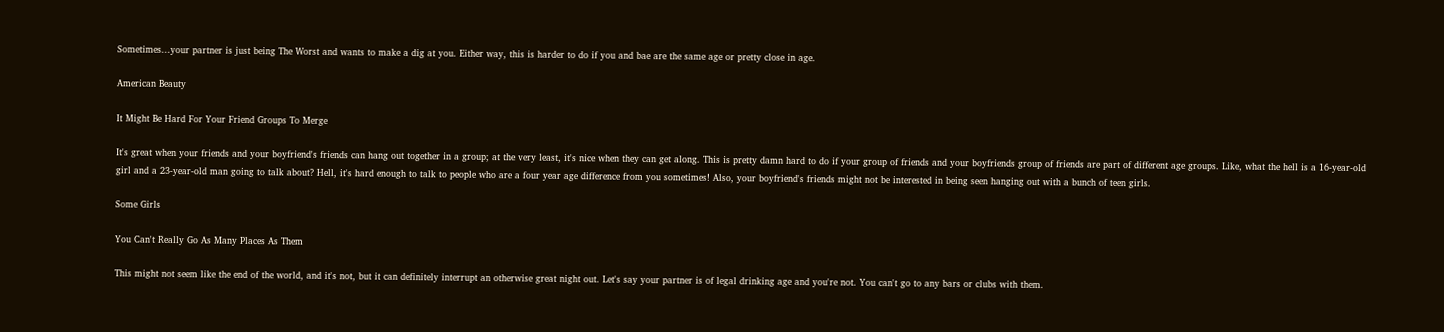Sometimes...your partner is just being The Worst and wants to make a dig at you. Either way, this is harder to do if you and bae are the same age or pretty close in age.

American Beauty

It Might Be Hard For Your Friend Groups To Merge

It's great when your friends and your boyfriend's friends can hang out together in a group; at the very least, it's nice when they can get along. This is pretty damn hard to do if your group of friends and your boyfriends group of friends are part of different age groups. Like, what the hell is a 16-year-old girl and a 23-year-old man going to talk about? Hell, it's hard enough to talk to people who are a four year age difference from you sometimes! Also, your boyfriend's friends might not be interested in being seen hanging out with a bunch of teen girls.

Some Girls

You Can't Really Go As Many Places As Them

This might not seem like the end of the world, and it's not, but it can definitely interrupt an otherwise great night out. Let's say your partner is of legal drinking age and you're not. You can't go to any bars or clubs with them.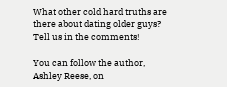What other cold hard truths are there about dating older guys? Tell us in the comments!

You can follow the author, Ashley Reese, on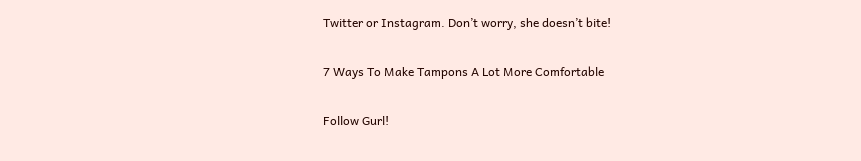Twitter or Instagram. Don’t worry, she doesn’t bite!

7 Ways To Make Tampons A Lot More Comfortable

Follow Gurl!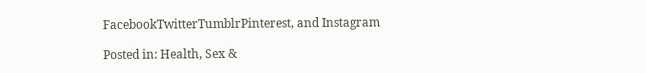FacebookTwitterTumblrPinterest, and Instagram

Posted in: Health, Sex &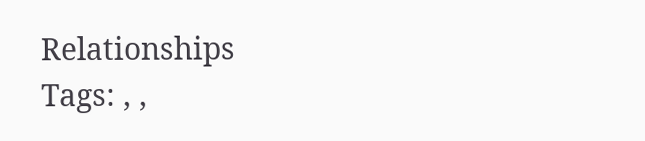Relationships
Tags: , ,